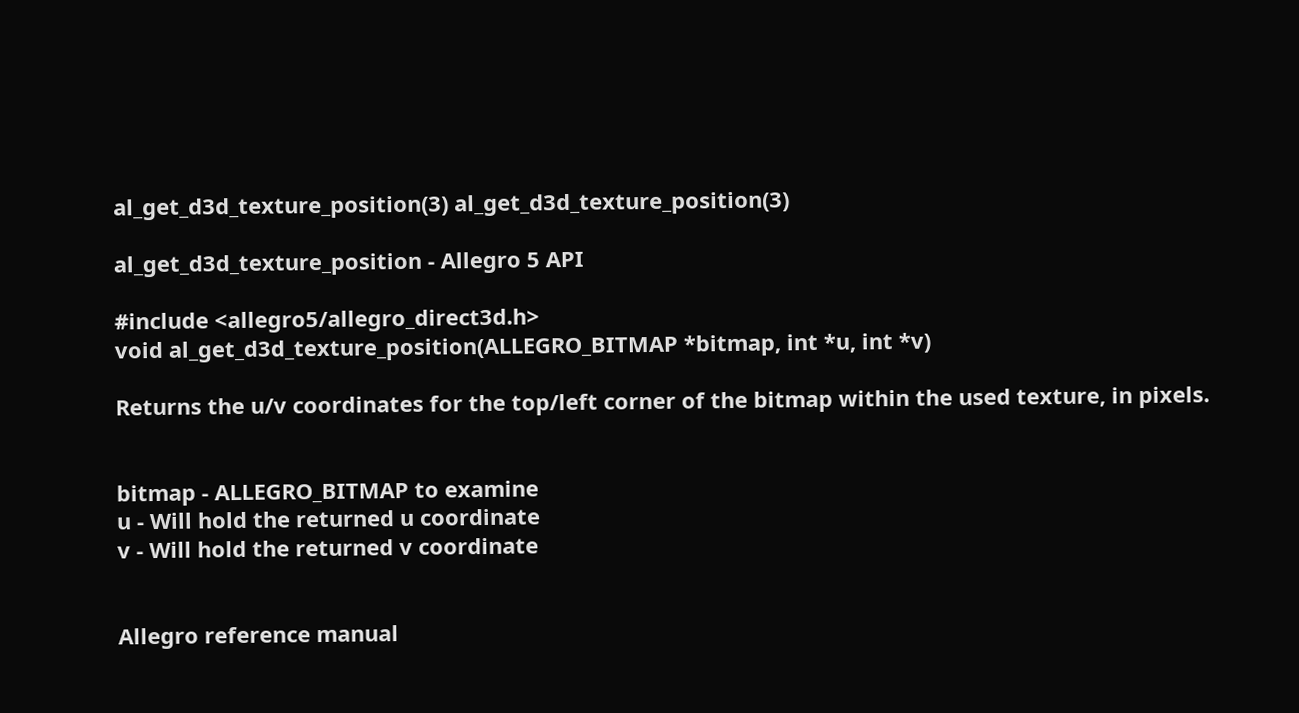al_get_d3d_texture_position(3) al_get_d3d_texture_position(3)

al_get_d3d_texture_position - Allegro 5 API

#include <allegro5/allegro_direct3d.h>
void al_get_d3d_texture_position(ALLEGRO_BITMAP *bitmap, int *u, int *v)

Returns the u/v coordinates for the top/left corner of the bitmap within the used texture, in pixels.


bitmap - ALLEGRO_BITMAP to examine
u - Will hold the returned u coordinate
v - Will hold the returned v coordinate


Allegro reference manual